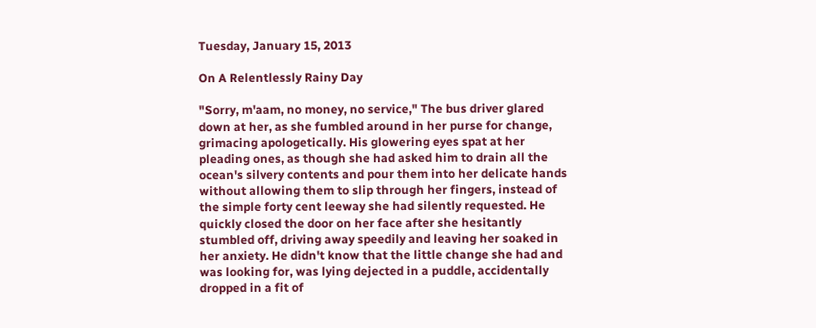Tuesday, January 15, 2013

On A Relentlessly Rainy Day

"Sorry, m'aam, no money, no service," The bus driver glared down at her, as she fumbled around in her purse for change, grimacing apologetically. His glowering eyes spat at her pleading ones, as though she had asked him to drain all the ocean's silvery contents and pour them into her delicate hands without allowing them to slip through her fingers, instead of the simple forty cent leeway she had silently requested. He quickly closed the door on her face after she hesitantly stumbled off, driving away speedily and leaving her soaked in her anxiety. He didn't know that the little change she had and was looking for, was lying dejected in a puddle, accidentally dropped in a fit of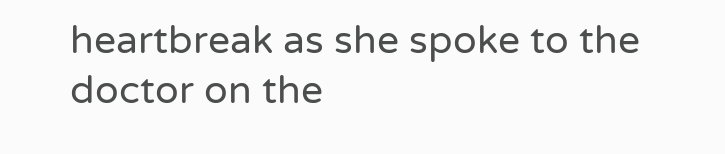heartbreak as she spoke to the doctor on the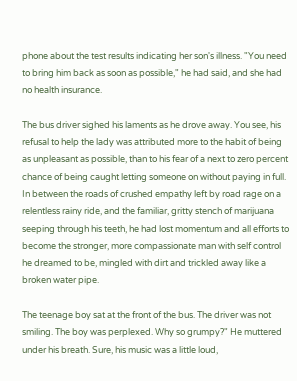phone about the test results indicating her son's illness. "You need to bring him back as soon as possible," he had said, and she had no health insurance.

The bus driver sighed his laments as he drove away. You see, his refusal to help the lady was attributed more to the habit of being as unpleasant as possible, than to his fear of a next to zero percent chance of being caught letting someone on without paying in full. In between the roads of crushed empathy left by road rage on a relentless rainy ride, and the familiar, gritty stench of marijuana seeping through his teeth, he had lost momentum and all efforts to become the stronger, more compassionate man with self control he dreamed to be, mingled with dirt and trickled away like a broken water pipe.

The teenage boy sat at the front of the bus. The driver was not smiling. The boy was perplexed. Why so grumpy?" He muttered under his breath. Sure, his music was a little loud,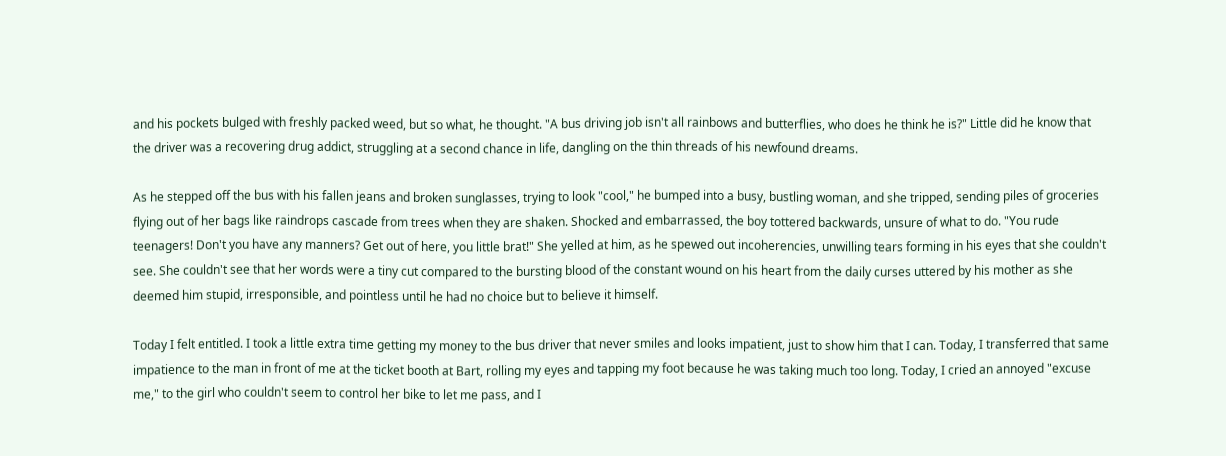and his pockets bulged with freshly packed weed, but so what, he thought. "A bus driving job isn't all rainbows and butterflies, who does he think he is?" Little did he know that the driver was a recovering drug addict, struggling at a second chance in life, dangling on the thin threads of his newfound dreams.

As he stepped off the bus with his fallen jeans and broken sunglasses, trying to look "cool," he bumped into a busy, bustling woman, and she tripped, sending piles of groceries flying out of her bags like raindrops cascade from trees when they are shaken. Shocked and embarrassed, the boy tottered backwards, unsure of what to do. "You rude teenagers! Don't you have any manners? Get out of here, you little brat!" She yelled at him, as he spewed out incoherencies, unwilling tears forming in his eyes that she couldn't see. She couldn't see that her words were a tiny cut compared to the bursting blood of the constant wound on his heart from the daily curses uttered by his mother as she deemed him stupid, irresponsible, and pointless until he had no choice but to believe it himself.

Today I felt entitled. I took a little extra time getting my money to the bus driver that never smiles and looks impatient, just to show him that I can. Today, I transferred that same impatience to the man in front of me at the ticket booth at Bart, rolling my eyes and tapping my foot because he was taking much too long. Today, I cried an annoyed "excuse me," to the girl who couldn't seem to control her bike to let me pass, and I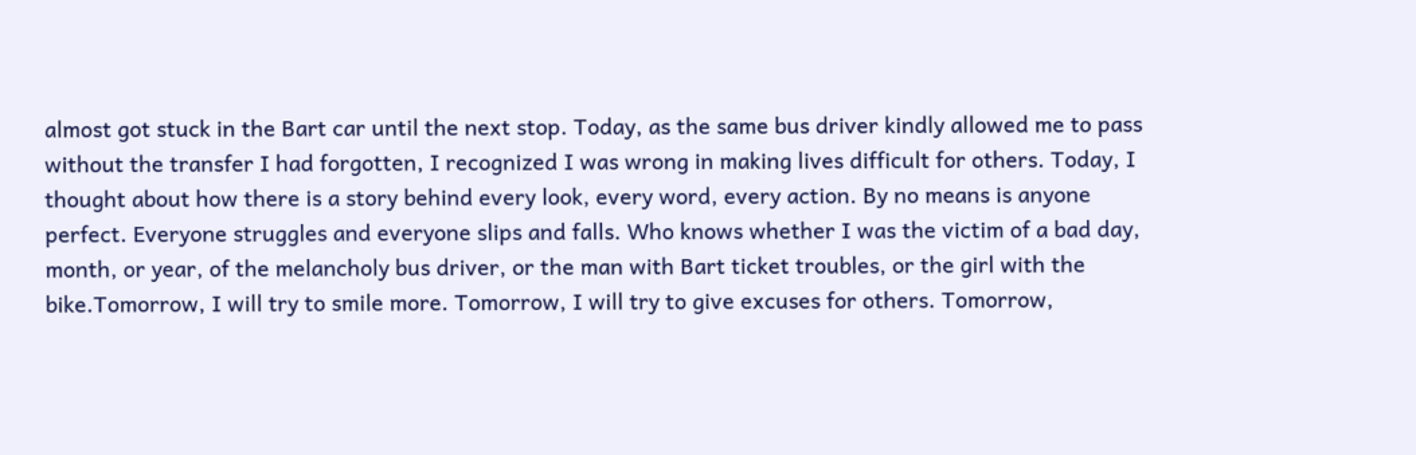almost got stuck in the Bart car until the next stop. Today, as the same bus driver kindly allowed me to pass without the transfer I had forgotten, I recognized I was wrong in making lives difficult for others. Today, I thought about how there is a story behind every look, every word, every action. By no means is anyone perfect. Everyone struggles and everyone slips and falls. Who knows whether I was the victim of a bad day, month, or year, of the melancholy bus driver, or the man with Bart ticket troubles, or the girl with the bike.Tomorrow, I will try to smile more. Tomorrow, I will try to give excuses for others. Tomorrow,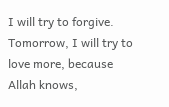I will try to forgive. Tomorrow, I will try to love more, because Allah knows,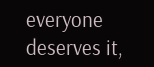everyone deserves it,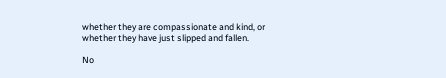whether they are compassionate and kind, or whether they have just slipped and fallen.

No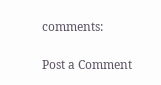comments:

Post a Comment